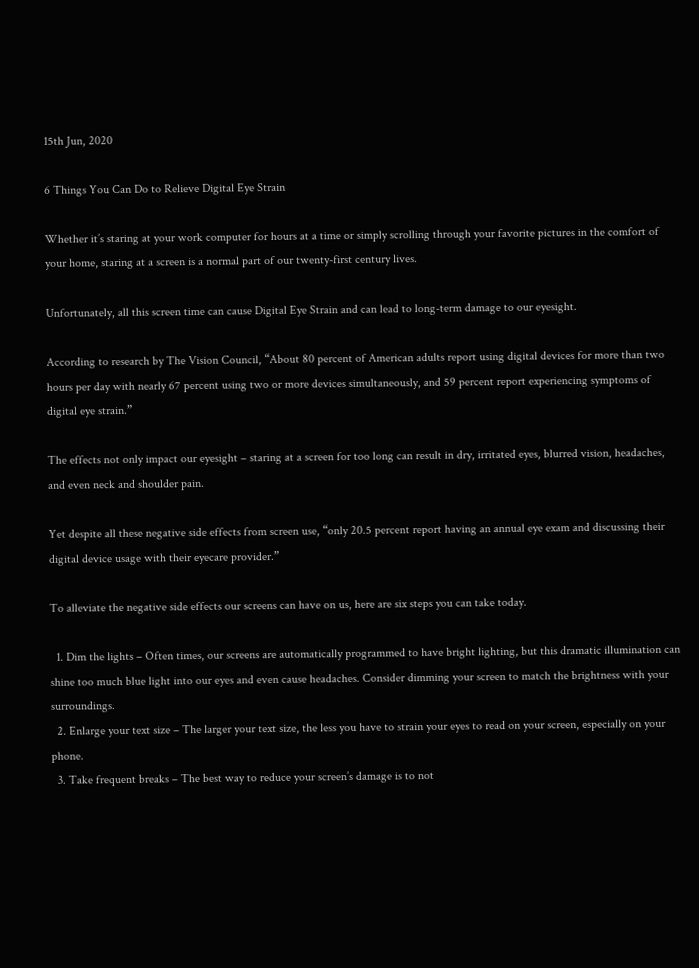15th Jun, 2020

6 Things You Can Do to Relieve Digital Eye Strain

Whether it’s staring at your work computer for hours at a time or simply scrolling through your favorite pictures in the comfort of your home, staring at a screen is a normal part of our twenty-first century lives.

Unfortunately, all this screen time can cause Digital Eye Strain and can lead to long-term damage to our eyesight.

According to research by The Vision Council, “About 80 percent of American adults report using digital devices for more than two hours per day with nearly 67 percent using two or more devices simultaneously, and 59 percent report experiencing symptoms of digital eye strain.”

The effects not only impact our eyesight – staring at a screen for too long can result in dry, irritated eyes, blurred vision, headaches, and even neck and shoulder pain.

Yet despite all these negative side effects from screen use, “only 20.5 percent report having an annual eye exam and discussing their digital device usage with their eyecare provider.”

To alleviate the negative side effects our screens can have on us, here are six steps you can take today.

  1. Dim the lights – Often times, our screens are automatically programmed to have bright lighting, but this dramatic illumination can shine too much blue light into our eyes and even cause headaches. Consider dimming your screen to match the brightness with your surroundings.
  2. Enlarge your text size – The larger your text size, the less you have to strain your eyes to read on your screen, especially on your phone.
  3. Take frequent breaks – The best way to reduce your screen’s damage is to not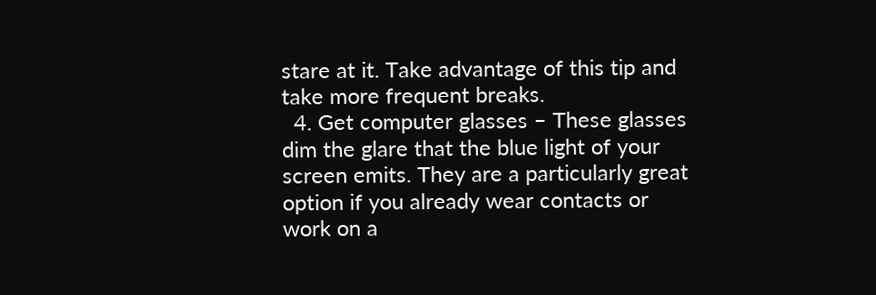stare at it. Take advantage of this tip and take more frequent breaks.
  4. Get computer glasses – These glasses dim the glare that the blue light of your screen emits. They are a particularly great option if you already wear contacts or work on a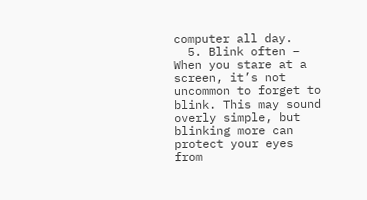computer all day.
  5. Blink often – When you stare at a screen, it’s not uncommon to forget to blink. This may sound overly simple, but blinking more can protect your eyes from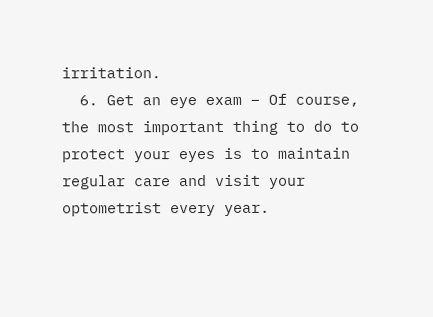irritation.
  6. Get an eye exam – Of course, the most important thing to do to protect your eyes is to maintain regular care and visit your optometrist every year.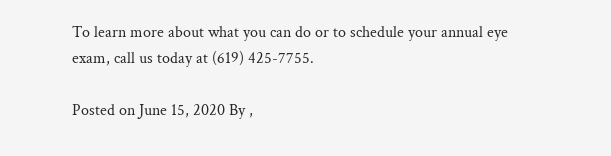To learn more about what you can do or to schedule your annual eye exam, call us today at (619) 425-7755.

Posted on June 15, 2020 By ,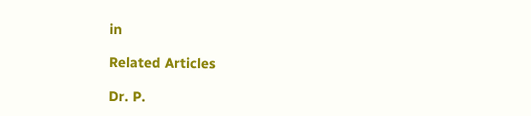in

Related Articles

Dr. P.